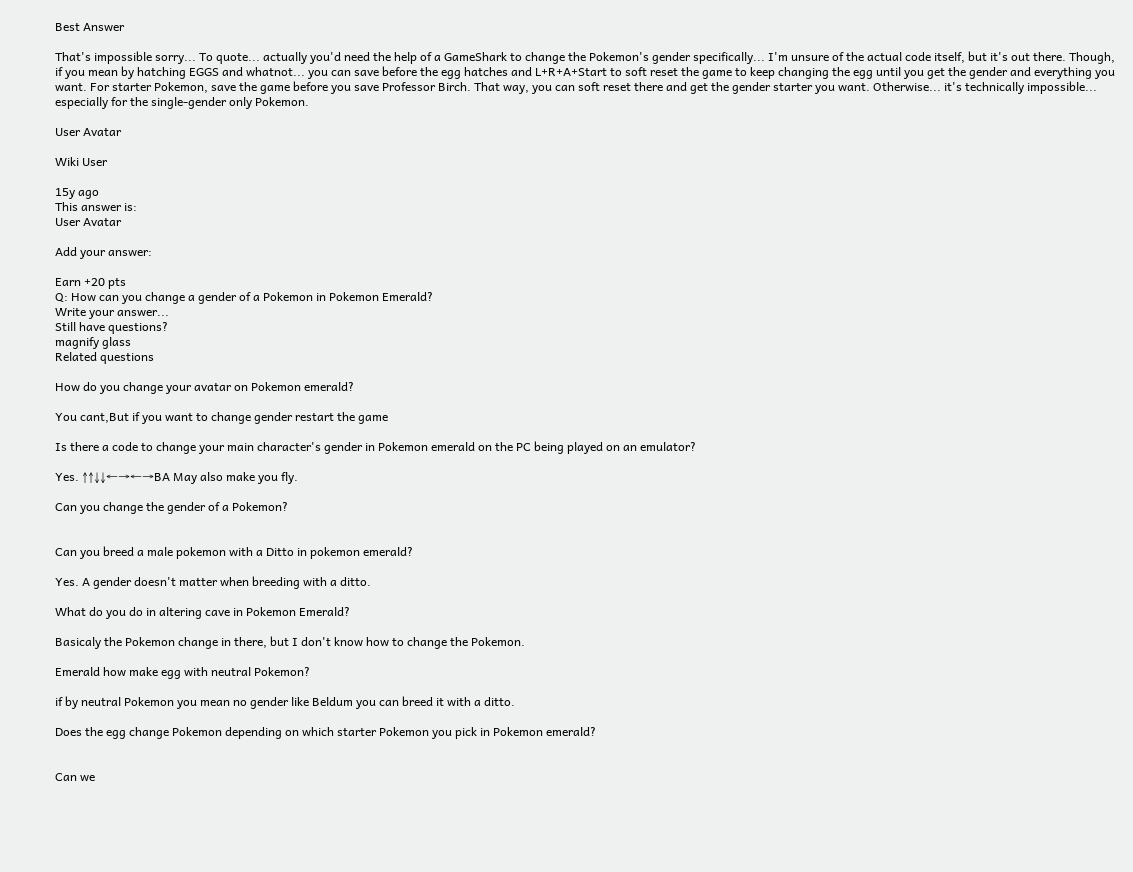Best Answer

That's impossible sorry... To quote... actually you'd need the help of a GameShark to change the Pokemon's gender specifically... I'm unsure of the actual code itself, but it's out there. Though, if you mean by hatching EGGS and whatnot... you can save before the egg hatches and L+R+A+Start to soft reset the game to keep changing the egg until you get the gender and everything you want. For starter Pokemon, save the game before you save Professor Birch. That way, you can soft reset there and get the gender starter you want. Otherwise... it's technically impossible... especially for the single-gender only Pokemon.

User Avatar

Wiki User

15y ago
This answer is:
User Avatar

Add your answer:

Earn +20 pts
Q: How can you change a gender of a Pokemon in Pokemon Emerald?
Write your answer...
Still have questions?
magnify glass
Related questions

How do you change your avatar on Pokemon emerald?

You cant,But if you want to change gender restart the game

Is there a code to change your main character's gender in Pokemon emerald on the PC being played on an emulator?

Yes. ↑↑↓↓←→←→BA May also make you fly.

Can you change the gender of a Pokemon?


Can you breed a male pokemon with a Ditto in pokemon emerald?

Yes. A gender doesn't matter when breeding with a ditto.

What do you do in altering cave in Pokemon Emerald?

Basicaly the Pokemon change in there, but I don't know how to change the Pokemon.

Emerald how make egg with neutral Pokemon?

if by neutral Pokemon you mean no gender like Beldum you can breed it with a ditto.

Does the egg change Pokemon depending on which starter Pokemon you pick in Pokemon emerald?


Can we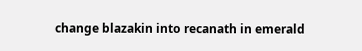change blazakin into recanath in emerald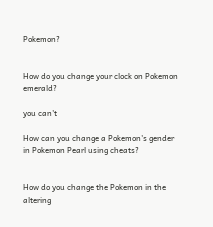Pokemon?


How do you change your clock on Pokemon emerald?

you can't

How can you change a Pokemon's gender in Pokemon Pearl using cheats?


How do you change the Pokemon in the altering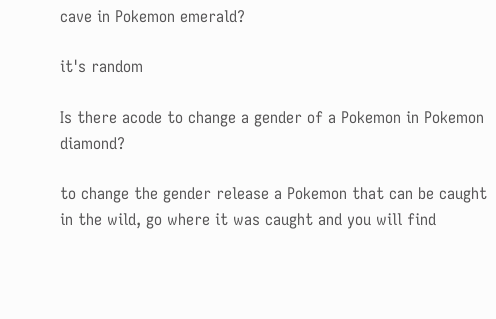cave in Pokemon emerald?

it's random

Is there acode to change a gender of a Pokemon in Pokemon diamond?

to change the gender release a Pokemon that can be caught in the wild, go where it was caught and you will find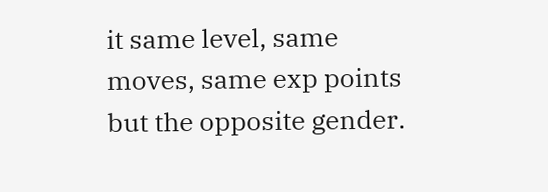it same level, same moves, same exp points but the opposite gender.